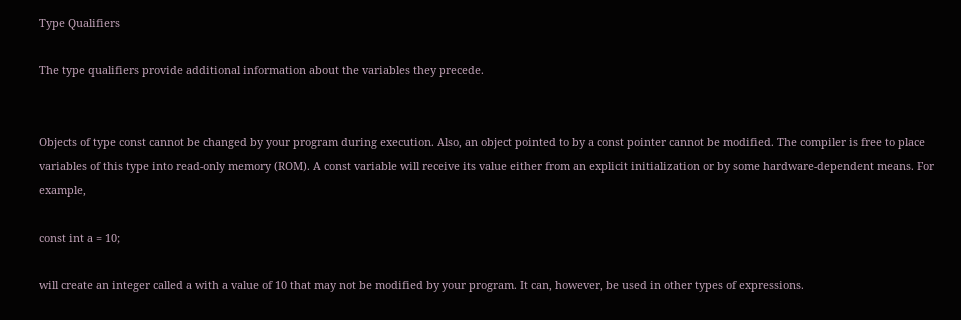Type Qualifiers

The type qualifiers provide additional information about the variables they precede.


Objects of type const cannot be changed by your program during execution. Also, an object pointed to by a const pointer cannot be modified. The compiler is free to place variables of this type into read-only memory (ROM). A const variable will receive its value either from an explicit initialization or by some hardware-dependent means. For example,

const int a = 10;

will create an integer called a with a value of 10 that may not be modified by your program. It can, however, be used in other types of expressions.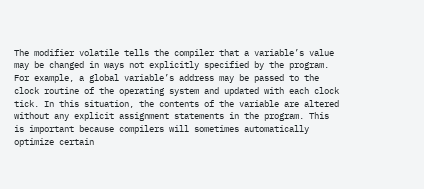The modifier volatile tells the compiler that a variable’s value may be changed in ways not explicitly specified by the program. For example, a global variable’s address may be passed to the clock routine of the operating system and updated with each clock tick. In this situation, the contents of the variable are altered without any explicit assignment statements in the program. This is important because compilers will sometimes automatically optimize certain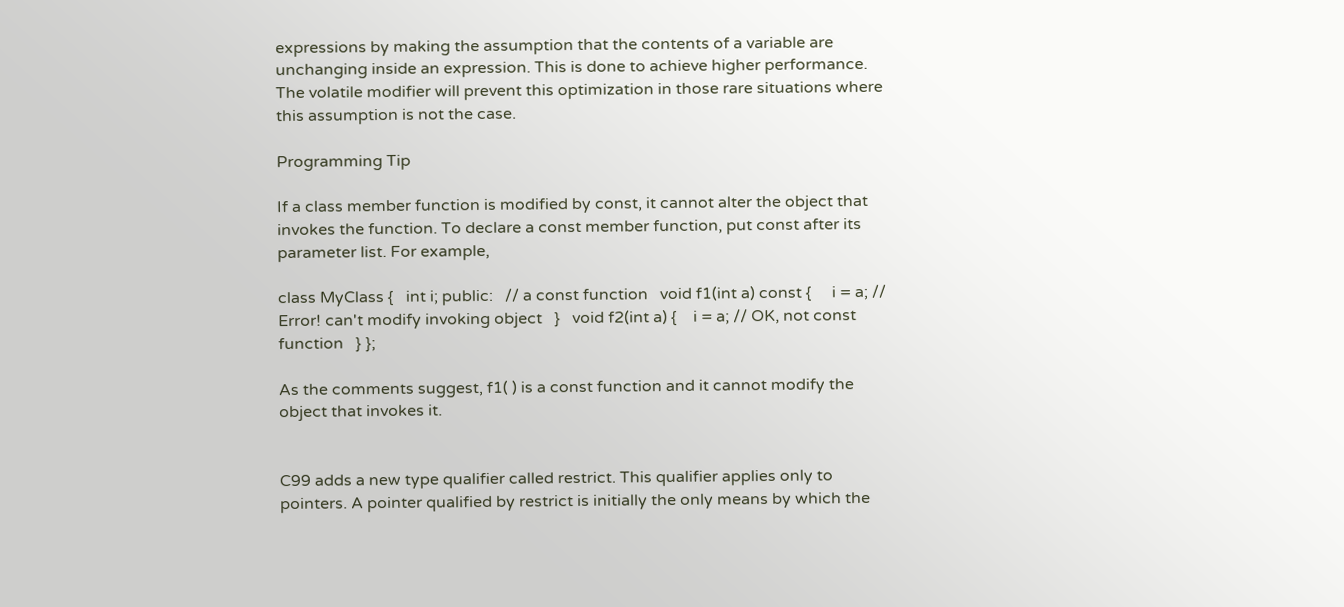expressions by making the assumption that the contents of a variable are unchanging inside an expression. This is done to achieve higher performance. The volatile modifier will prevent this optimization in those rare situations where this assumption is not the case.

Programming Tip

If a class member function is modified by const, it cannot alter the object that invokes the function. To declare a const member function, put const after its parameter list. For example,

class MyClass {   int i; public:   // a const function   void f1(int a) const {     i = a; // Error! can't modify invoking object   }   void f2(int a) {    i = a; // OK, not const function   } };

As the comments suggest, f1( ) is a const function and it cannot modify the object that invokes it.


C99 adds a new type qualifier called restrict. This qualifier applies only to pointers. A pointer qualified by restrict is initially the only means by which the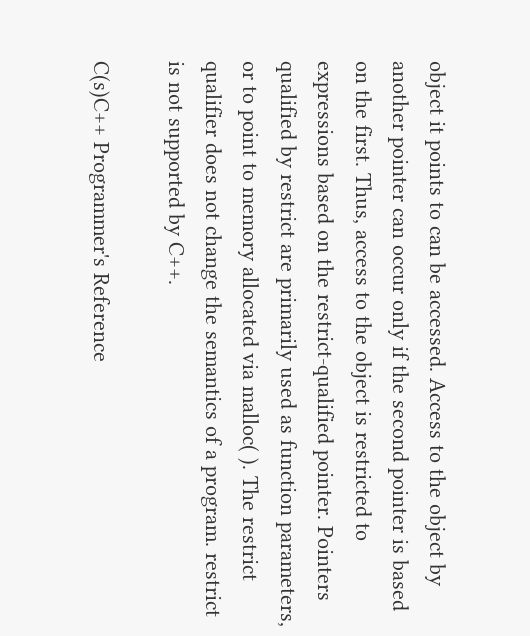object it points to can be accessed. Access to the object by another pointer can occur only if the second pointer is based on the first. Thus, access to the object is restricted to expressions based on the restrict-qualified pointer. Pointers qualified by restrict are primarily used as function parameters, or to point to memory allocated via malloc( ). The restrict qualifier does not change the semantics of a program. restrict is not supported by C++.

C(s)C++ Programmer's Reference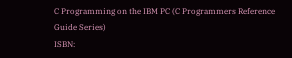C Programming on the IBM PC (C Programmers Reference Guide Series)
ISBN: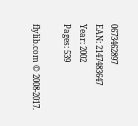0673462897
EAN: 2147483647
Year: 2002
Pages: 539

flylib.com © 2008-2017.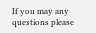If you may any questions please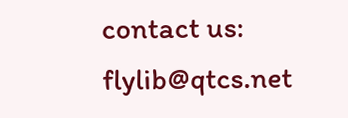contact us: flylib@qtcs.net